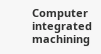Computer integrated machining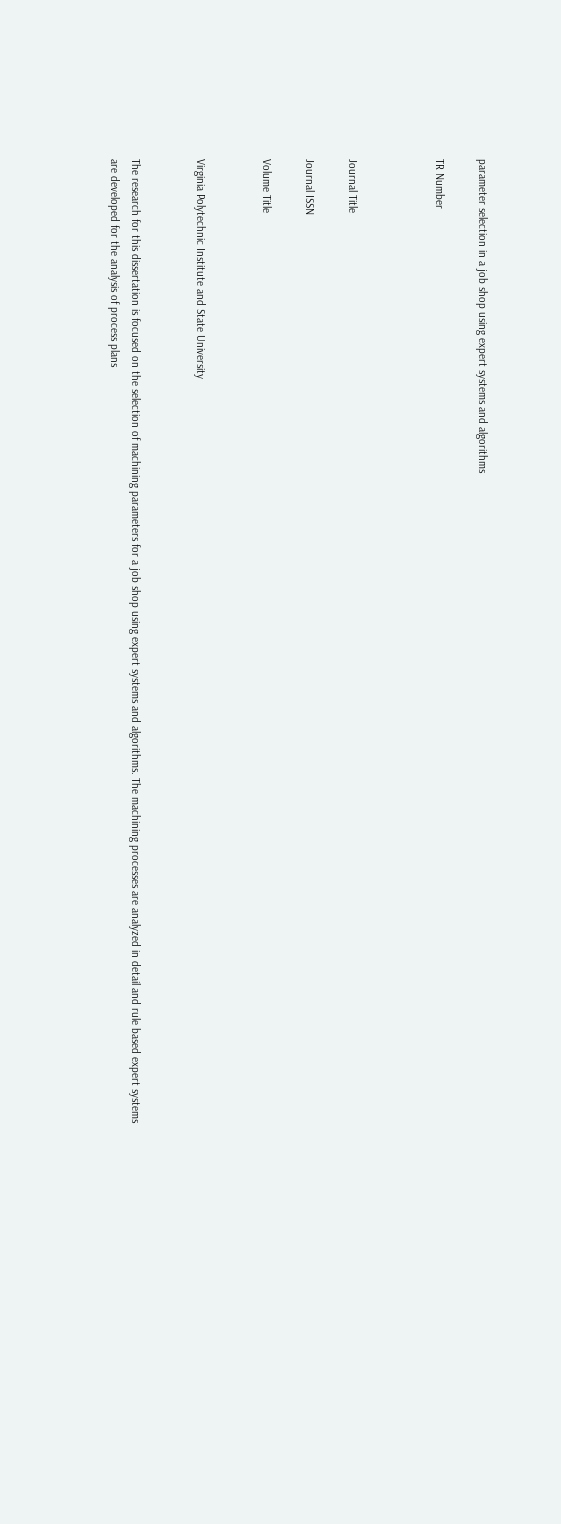parameter selection in a job shop using expert systems and algorithms

TR Number



Journal Title

Journal ISSN

Volume Title


Virginia Polytechnic Institute and State University


The research for this dissertation is focused on the selection of machining parameters for a job shop using expert systems and algorithms. The machining processes are analyzed in detail and rule based expert systems are developed for the analysis of process plans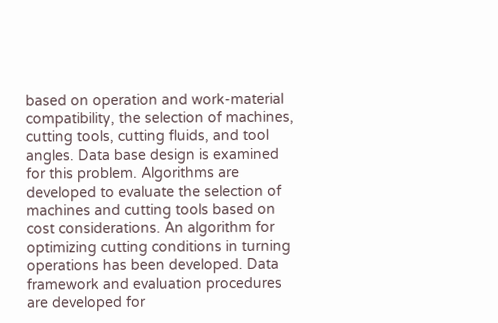based on operation and work-material compatibility, the selection of machines, cutting tools, cutting fluids, and tool angles. Data base design is examined for this problem. Algorithms are developed to evaluate the selection of machines and cutting tools based on cost considerations. An algorithm for optimizing cutting conditions in turning operations has been developed. Data framework and evaluation procedures are developed for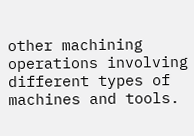other machining operations involving different types of machines and tools.